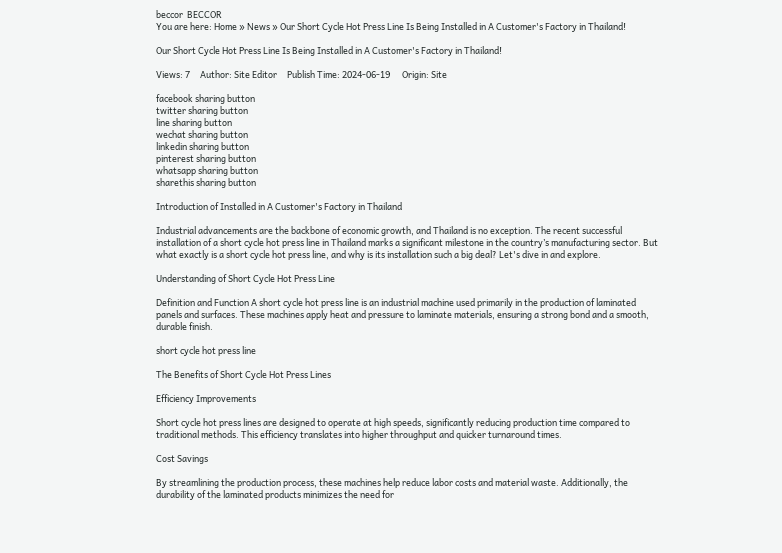beccor  BECCOR
You are here: Home » News » Our Short Cycle Hot Press Line Is Being Installed in A Customer's Factory in Thailand!

Our Short Cycle Hot Press Line Is Being Installed in A Customer's Factory in Thailand!

Views: 7     Author: Site Editor     Publish Time: 2024-06-19      Origin: Site

facebook sharing button
twitter sharing button
line sharing button
wechat sharing button
linkedin sharing button
pinterest sharing button
whatsapp sharing button
sharethis sharing button

Introduction of Installed in A Customer's Factory in Thailand

Industrial advancements are the backbone of economic growth, and Thailand is no exception. The recent successful installation of a short cycle hot press line in Thailand marks a significant milestone in the country’s manufacturing sector. But what exactly is a short cycle hot press line, and why is its installation such a big deal? Let's dive in and explore.

Understanding of Short Cycle Hot Press Line

Definition and Function A short cycle hot press line is an industrial machine used primarily in the production of laminated panels and surfaces. These machines apply heat and pressure to laminate materials, ensuring a strong bond and a smooth, durable finish.

short cycle hot press line

The Benefits of Short Cycle Hot Press Lines

Efficiency Improvements

Short cycle hot press lines are designed to operate at high speeds, significantly reducing production time compared to traditional methods. This efficiency translates into higher throughput and quicker turnaround times.

Cost Savings

By streamlining the production process, these machines help reduce labor costs and material waste. Additionally, the durability of the laminated products minimizes the need for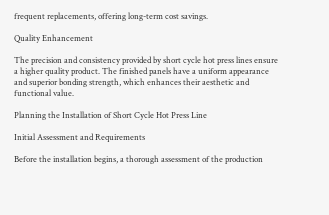frequent replacements, offering long-term cost savings.

Quality Enhancement

The precision and consistency provided by short cycle hot press lines ensure a higher quality product. The finished panels have a uniform appearance and superior bonding strength, which enhances their aesthetic and functional value.

Planning the Installation of Short Cycle Hot Press Line

Initial Assessment and Requirements

Before the installation begins, a thorough assessment of the production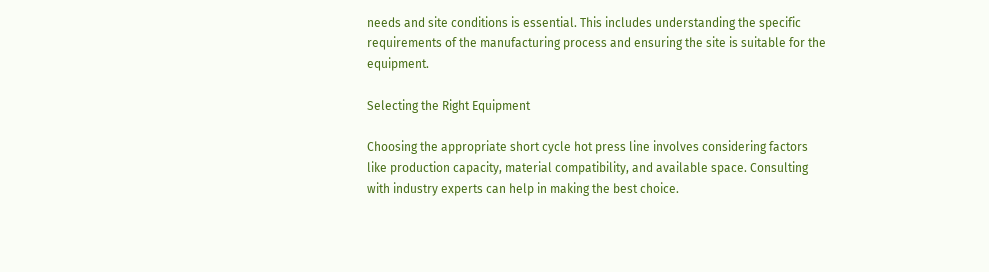needs and site conditions is essential. This includes understanding the specific requirements of the manufacturing process and ensuring the site is suitable for the equipment.

Selecting the Right Equipment

Choosing the appropriate short cycle hot press line involves considering factors like production capacity, material compatibility, and available space. Consulting with industry experts can help in making the best choice.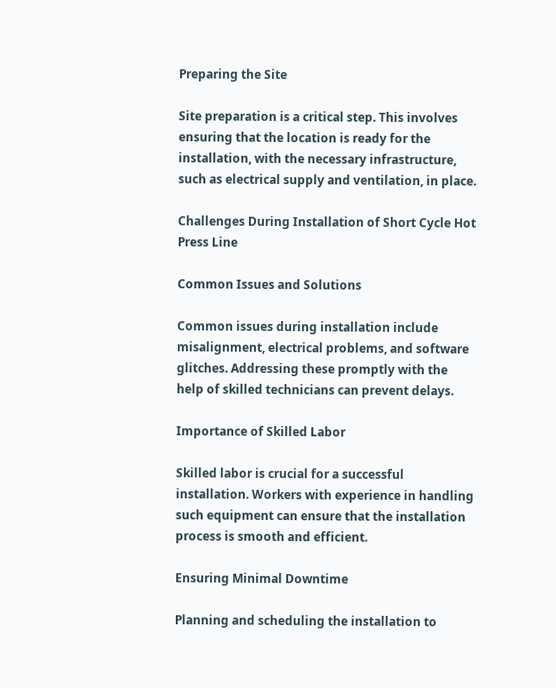Preparing the Site

Site preparation is a critical step. This involves ensuring that the location is ready for the installation, with the necessary infrastructure, such as electrical supply and ventilation, in place.

Challenges During Installation of Short Cycle Hot Press Line

Common Issues and Solutions

Common issues during installation include misalignment, electrical problems, and software glitches. Addressing these promptly with the help of skilled technicians can prevent delays.

Importance of Skilled Labor

Skilled labor is crucial for a successful installation. Workers with experience in handling such equipment can ensure that the installation process is smooth and efficient.

Ensuring Minimal Downtime

Planning and scheduling the installation to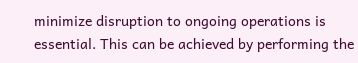minimize disruption to ongoing operations is essential. This can be achieved by performing the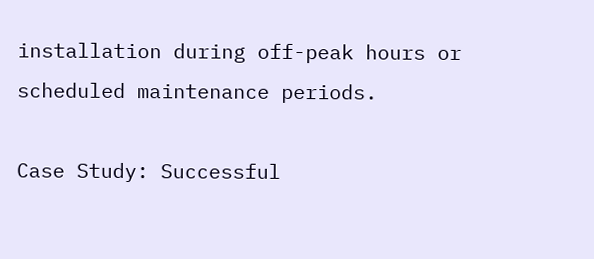installation during off-peak hours or scheduled maintenance periods.

Case Study: Successful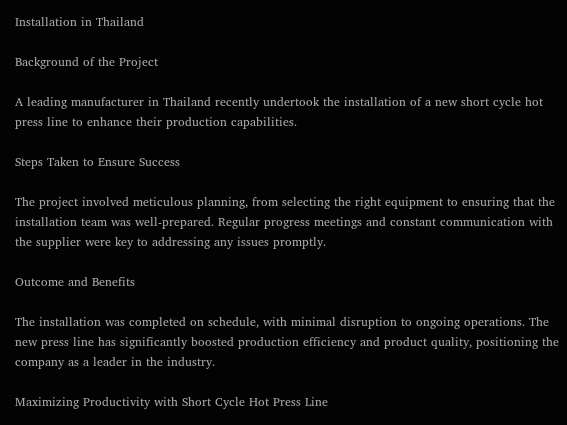Installation in Thailand

Background of the Project

A leading manufacturer in Thailand recently undertook the installation of a new short cycle hot press line to enhance their production capabilities.

Steps Taken to Ensure Success

The project involved meticulous planning, from selecting the right equipment to ensuring that the installation team was well-prepared. Regular progress meetings and constant communication with the supplier were key to addressing any issues promptly.

Outcome and Benefits

The installation was completed on schedule, with minimal disruption to ongoing operations. The new press line has significantly boosted production efficiency and product quality, positioning the company as a leader in the industry.

Maximizing Productivity with Short Cycle Hot Press Line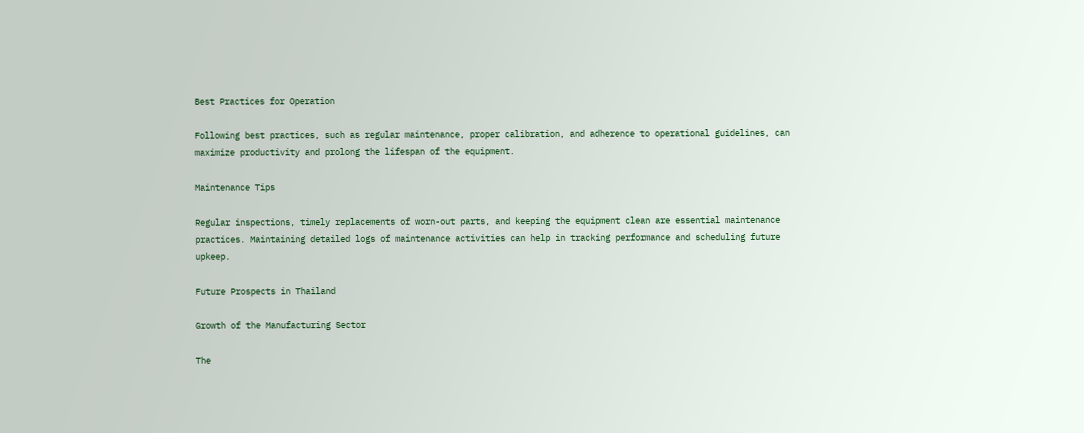Best Practices for Operation

Following best practices, such as regular maintenance, proper calibration, and adherence to operational guidelines, can maximize productivity and prolong the lifespan of the equipment.

Maintenance Tips

Regular inspections, timely replacements of worn-out parts, and keeping the equipment clean are essential maintenance practices. Maintaining detailed logs of maintenance activities can help in tracking performance and scheduling future upkeep.

Future Prospects in Thailand

Growth of the Manufacturing Sector

The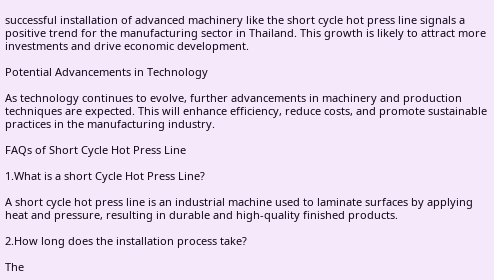successful installation of advanced machinery like the short cycle hot press line signals a positive trend for the manufacturing sector in Thailand. This growth is likely to attract more investments and drive economic development.

Potential Advancements in Technology

As technology continues to evolve, further advancements in machinery and production techniques are expected. This will enhance efficiency, reduce costs, and promote sustainable practices in the manufacturing industry.

FAQs of Short Cycle Hot Press Line

1.What is a short Cycle Hot Press Line?

A short cycle hot press line is an industrial machine used to laminate surfaces by applying heat and pressure, resulting in durable and high-quality finished products.

2.How long does the installation process take?

The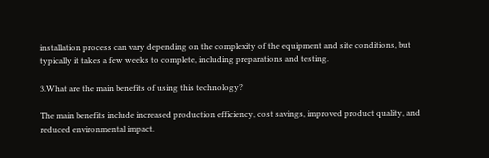installation process can vary depending on the complexity of the equipment and site conditions, but typically it takes a few weeks to complete, including preparations and testing.

3.What are the main benefits of using this technology?

The main benefits include increased production efficiency, cost savings, improved product quality, and reduced environmental impact.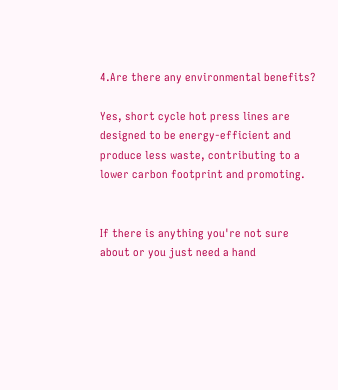4.Are there any environmental benefits?

Yes, short cycle hot press lines are designed to be energy-efficient and produce less waste, contributing to a lower carbon footprint and promoting.


If there is anything you're not sure about or you just need a hand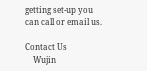getting set-up you can call or email us.

Contact Us
    Wujin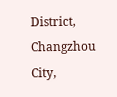District, Changzhou City,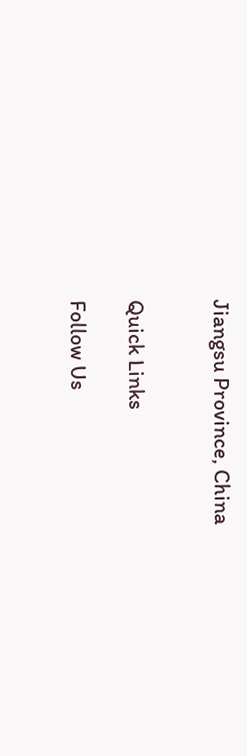Jiangsu Province, China


Quick Links

Follow Us